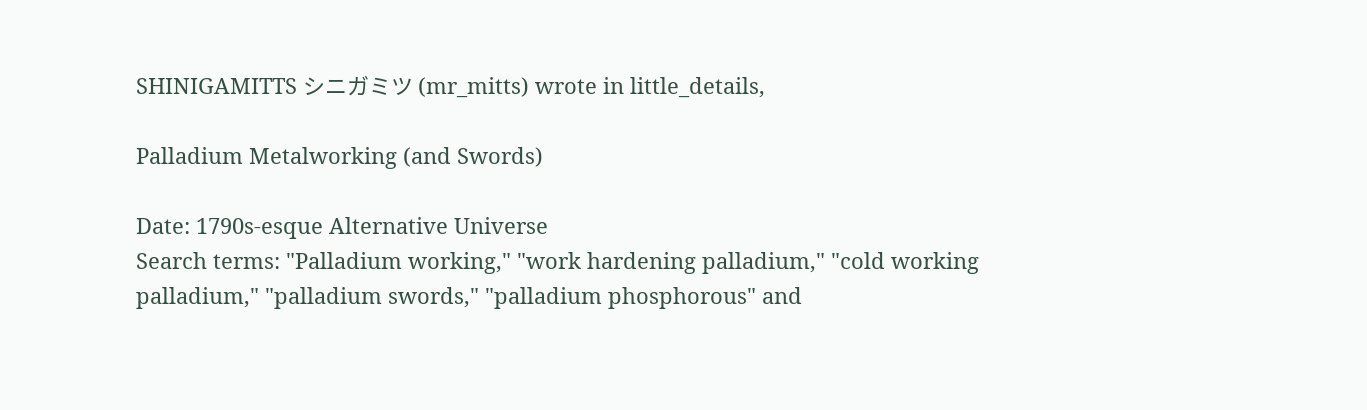SHINIGAMITTS シニガミツ (mr_mitts) wrote in little_details,

Palladium Metalworking (and Swords)

Date: 1790s-esque Alternative Universe
Search terms: "Palladium working," "work hardening palladium," "cold working palladium," "palladium swords," "palladium phosphorous" and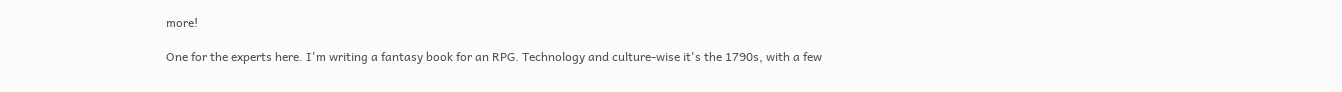more!

One for the experts here. I'm writing a fantasy book for an RPG. Technology and culture-wise it's the 1790s, with a few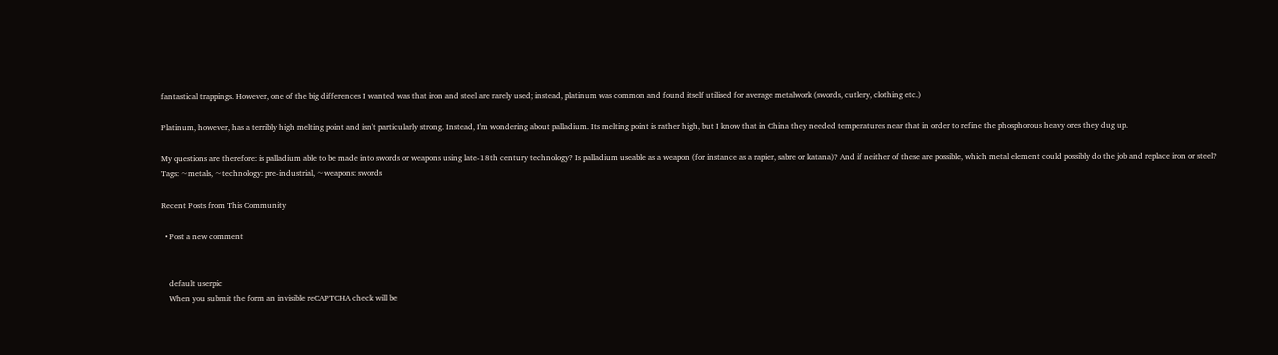fantastical trappings. However, one of the big differences I wanted was that iron and steel are rarely used; instead, platinum was common and found itself utilised for average metalwork (swords, cutlery, clothing etc.)

Platinum, however, has a terribly high melting point and isn't particularly strong. Instead, I'm wondering about palladium. Its melting point is rather high, but I know that in China they needed temperatures near that in order to refine the phosphorous heavy ores they dug up.

My questions are therefore: is palladium able to be made into swords or weapons using late-18th century technology? Is palladium useable as a weapon (for instance as a rapier, sabre or katana)? And if neither of these are possible, which metal element could possibly do the job and replace iron or steel?
Tags: ~metals, ~technology: pre-industrial, ~weapons: swords

Recent Posts from This Community

  • Post a new comment


    default userpic
    When you submit the form an invisible reCAPTCHA check will be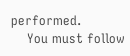performed.
    You must follow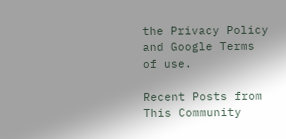the Privacy Policy and Google Terms of use.

Recent Posts from This Community